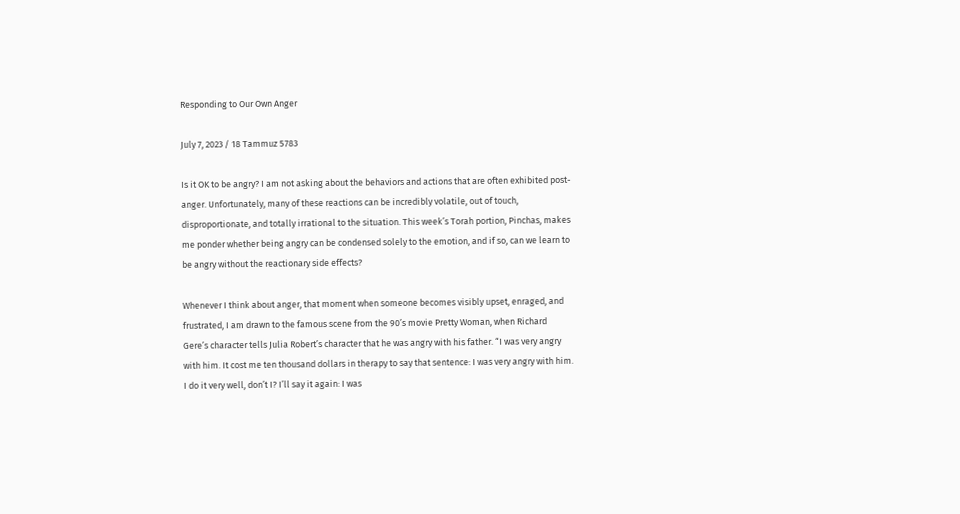Responding to Our Own Anger

July 7, 2023 / 18 Tammuz 5783

Is it OK to be angry? I am not asking about the behaviors and actions that are often exhibited post-anger. Unfortunately, many of these reactions can be incredibly volatile, out of touch, disproportionate, and totally irrational to the situation. This week’s Torah portion, Pinchas, makes me ponder whether being angry can be condensed solely to the emotion, and if so, can we learn to be angry without the reactionary side effects?

Whenever I think about anger, that moment when someone becomes visibly upset, enraged, and frustrated, I am drawn to the famous scene from the 90’s movie Pretty Woman, when Richard Gere’s character tells Julia Robert’s character that he was angry with his father. “I was very angry with him. It cost me ten thousand dollars in therapy to say that sentence: I was very angry with him.  I do it very well, don’t I? I’ll say it again: I was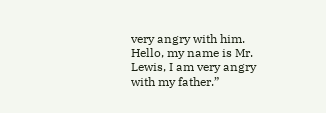very angry with him. Hello, my name is Mr. Lewis, I am very angry with my father.”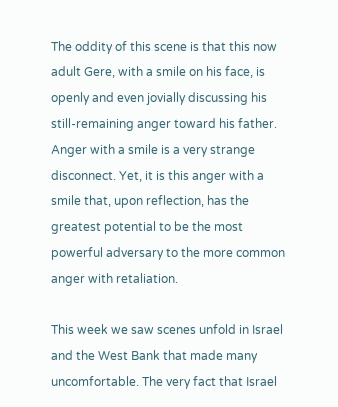The oddity of this scene is that this now adult Gere, with a smile on his face, is openly and even jovially discussing his still-remaining anger toward his father. Anger with a smile is a very strange disconnect. Yet, it is this anger with a smile that, upon reflection, has the greatest potential to be the most powerful adversary to the more common anger with retaliation.

This week we saw scenes unfold in Israel and the West Bank that made many uncomfortable. The very fact that Israel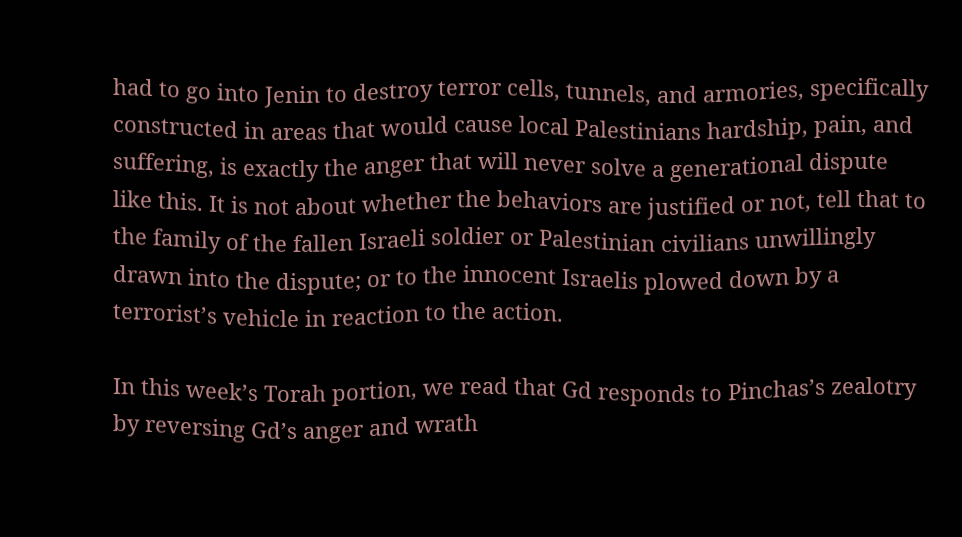had to go into Jenin to destroy terror cells, tunnels, and armories, specifically constructed in areas that would cause local Palestinians hardship, pain, and suffering, is exactly the anger that will never solve a generational dispute like this. It is not about whether the behaviors are justified or not, tell that to the family of the fallen Israeli soldier or Palestinian civilians unwillingly drawn into the dispute; or to the innocent Israelis plowed down by a terrorist’s vehicle in reaction to the action.

In this week’s Torah portion, we read that Gd responds to Pinchas’s zealotry by reversing Gd’s anger and wrath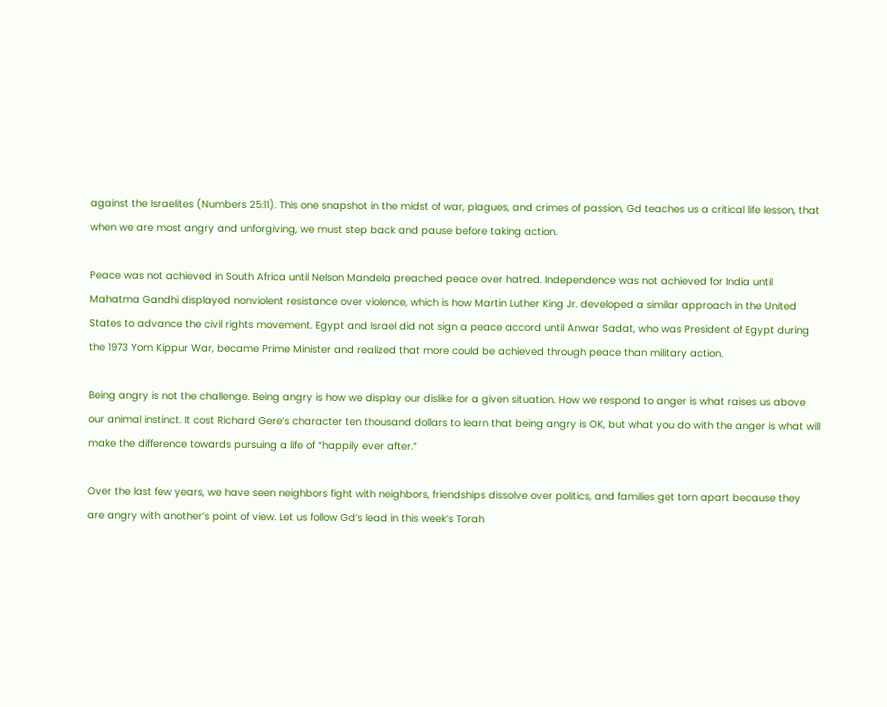against the Israelites (Numbers 25:11). This one snapshot in the midst of war, plagues, and crimes of passion, Gd teaches us a critical life lesson, that when we are most angry and unforgiving, we must step back and pause before taking action.

Peace was not achieved in South Africa until Nelson Mandela preached peace over hatred. Independence was not achieved for India until Mahatma Gandhi displayed nonviolent resistance over violence, which is how Martin Luther King Jr. developed a similar approach in the United States to advance the civil rights movement. Egypt and Israel did not sign a peace accord until Anwar Sadat, who was President of Egypt during the 1973 Yom Kippur War, became Prime Minister and realized that more could be achieved through peace than military action.

Being angry is not the challenge. Being angry is how we display our dislike for a given situation. How we respond to anger is what raises us above our animal instinct. It cost Richard Gere’s character ten thousand dollars to learn that being angry is OK, but what you do with the anger is what will make the difference towards pursuing a life of “happily ever after.”

Over the last few years, we have seen neighbors fight with neighbors, friendships dissolve over politics, and families get torn apart because they are angry with another’s point of view. Let us follow Gd’s lead in this week’s Torah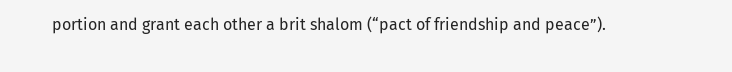portion and grant each other a brit shalom (“pact of friendship and peace”).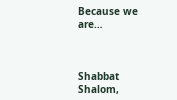Because we are…



Shabbat Shalom,